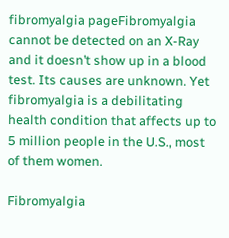fibromyalgia pageFibromyalgia cannot be detected on an X-Ray and it doesn’t show up in a blood test. Its causes are unknown. Yet fibromyalgia is a debilitating health condition that affects up to 5 million people in the U.S., most of them women.

Fibromyalgia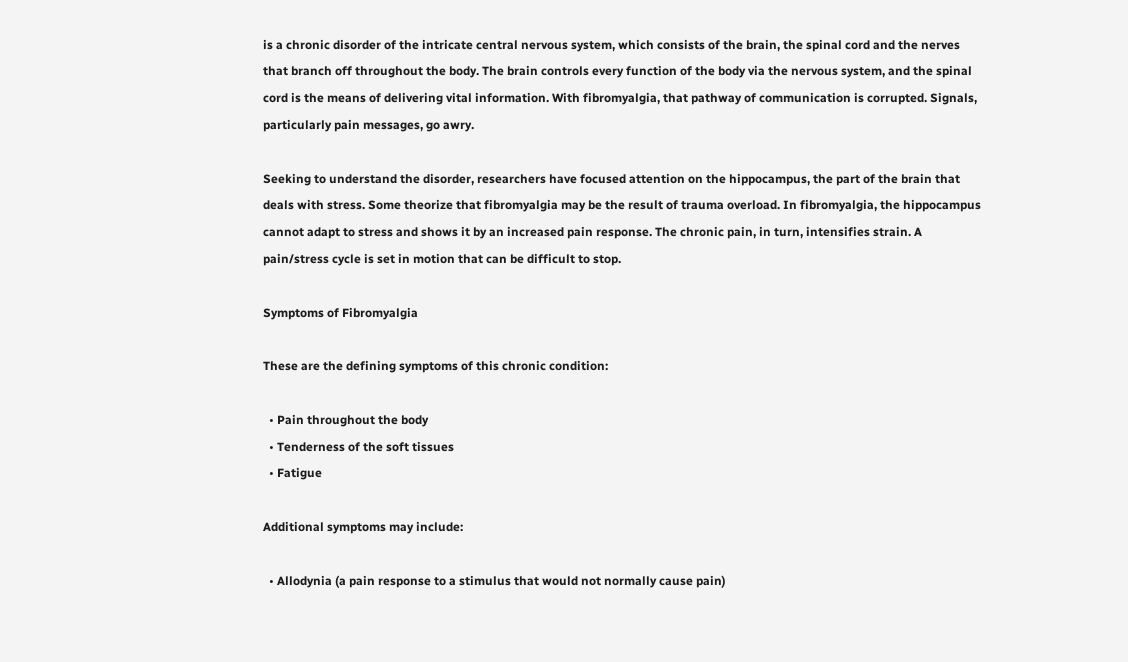is a chronic disorder of the intricate central nervous system, which consists of the brain, the spinal cord and the nerves that branch off throughout the body. The brain controls every function of the body via the nervous system, and the spinal cord is the means of delivering vital information. With fibromyalgia, that pathway of communication is corrupted. Signals, particularly pain messages, go awry.

Seeking to understand the disorder, researchers have focused attention on the hippocampus, the part of the brain that deals with stress. Some theorize that fibromyalgia may be the result of trauma overload. In fibromyalgia, the hippocampus cannot adapt to stress and shows it by an increased pain response. The chronic pain, in turn, intensifies strain. A pain/stress cycle is set in motion that can be difficult to stop.

Symptoms of Fibromyalgia

These are the defining symptoms of this chronic condition:

  • Pain throughout the body
  • Tenderness of the soft tissues
  • Fatigue

Additional symptoms may include:

  • Allodynia (a pain response to a stimulus that would not normally cause pain)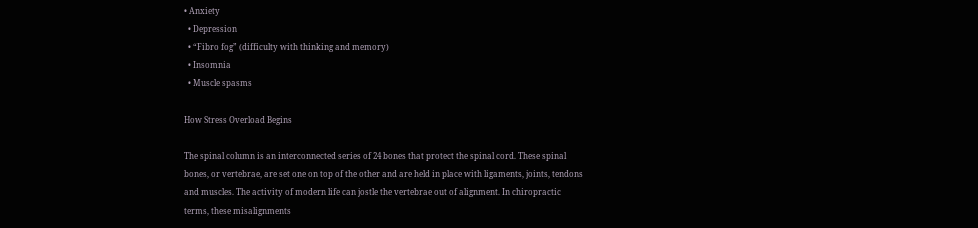• Anxiety
  • Depression
  • “Fibro fog” (difficulty with thinking and memory)
  • Insomnia
  • Muscle spasms

How Stress Overload Begins

The spinal column is an interconnected series of 24 bones that protect the spinal cord. These spinal bones, or vertebrae, are set one on top of the other and are held in place with ligaments, joints, tendons and muscles. The activity of modern life can jostle the vertebrae out of alignment. In chiropractic terms, these misalignments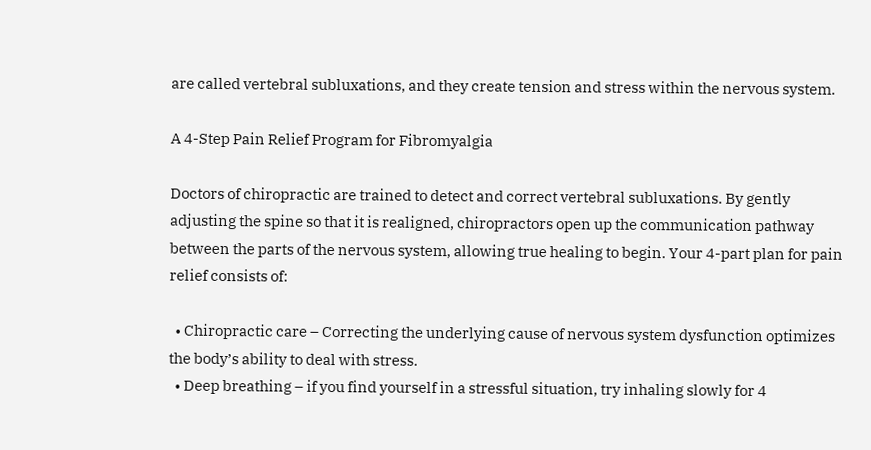are called vertebral subluxations, and they create tension and stress within the nervous system.

A 4-Step Pain Relief Program for Fibromyalgia

Doctors of chiropractic are trained to detect and correct vertebral subluxations. By gently adjusting the spine so that it is realigned, chiropractors open up the communication pathway between the parts of the nervous system, allowing true healing to begin. Your 4-part plan for pain relief consists of:

  • Chiropractic care – Correcting the underlying cause of nervous system dysfunction optimizes the body’s ability to deal with stress.
  • Deep breathing – if you find yourself in a stressful situation, try inhaling slowly for 4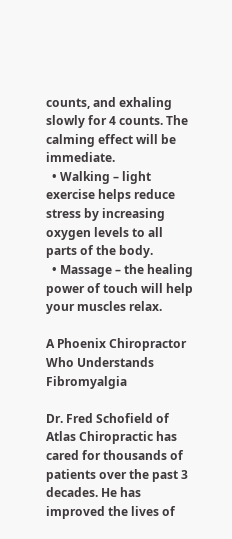counts, and exhaling slowly for 4 counts. The calming effect will be immediate.
  • Walking – light exercise helps reduce stress by increasing oxygen levels to all parts of the body.
  • Massage – the healing power of touch will help your muscles relax.

A Phoenix Chiropractor Who Understands Fibromyalgia

Dr. Fred Schofield of Atlas Chiropractic has cared for thousands of patients over the past 3 decades. He has improved the lives of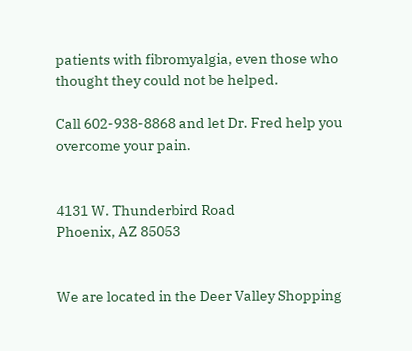patients with fibromyalgia, even those who thought they could not be helped.

Call 602-938-8868 and let Dr. Fred help you overcome your pain.


4131 W. Thunderbird Road
Phoenix, AZ 85053


We are located in the Deer Valley Shopping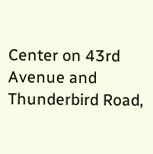Center on 43rd Avenue and Thunderbird Road,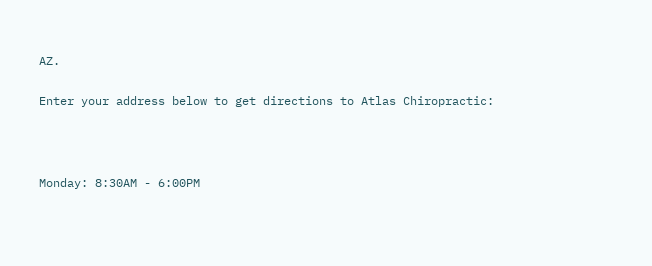AZ.

Enter your address below to get directions to Atlas Chiropractic:



Monday: 8:30AM - 6:00PM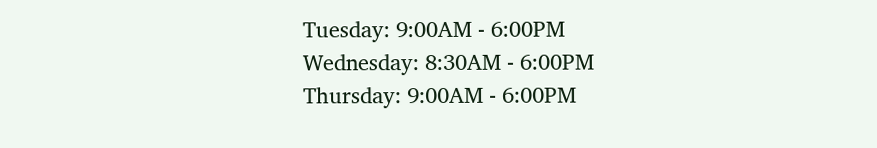Tuesday: 9:00AM - 6:00PM
Wednesday: 8:30AM - 6:00PM
Thursday: 9:00AM - 6:00PM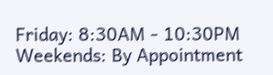Friday: 8:30AM - 10:30PM
Weekends: By Appointment